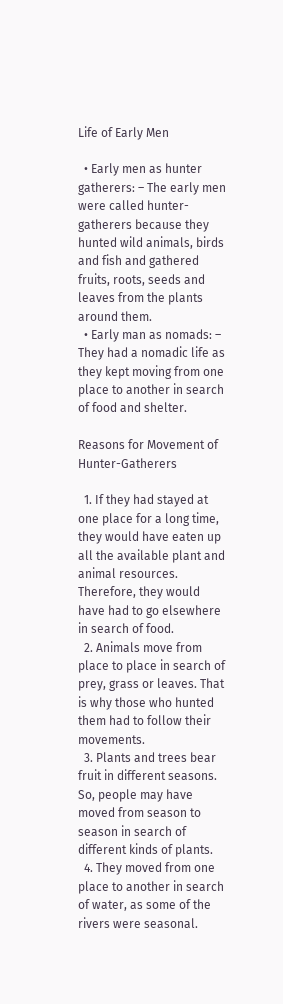Life of Early Men

  • Early men as hunter gatherers: – The early men were called hunter-gatherers because they hunted wild animals, birds and fish and gathered fruits, roots, seeds and leaves from the plants around them.
  • Early man as nomads: – They had a nomadic life as they kept moving from one place to another in search of food and shelter.

Reasons for Movement of Hunter-Gatherers

  1. If they had stayed at one place for a long time, they would have eaten up all the available plant and animal resources. Therefore, they would have had to go elsewhere in search of food.
  2. Animals move from place to place in search of prey, grass or leaves. That is why those who hunted them had to follow their movements.
  3. Plants and trees bear fruit in different seasons. So, people may have moved from season to season in search of different kinds of plants.
  4. They moved from one place to another in search of water, as some of the rivers were seasonal.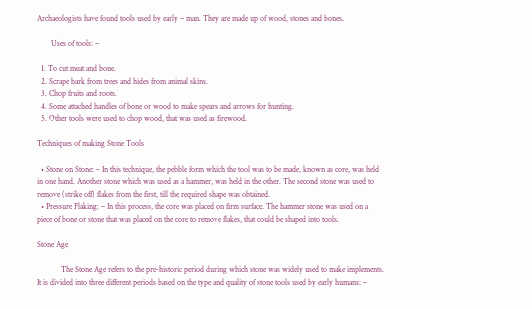Archaeologists have found tools used by early – man. They are made up of wood, stones and bones.

       Uses of tools: –

  1. To cut meat and bone.
  2. Scrape bark from trees and hides from animal skins.
  3. Chop fruits and roots.
  4. Some attached handles of bone or wood to make spears and arrows for hunting.
  5. Other tools were used to chop wood, that was used as firewood.

Techniques of making Stone Tools

  • Stone on Stone: – In this technique, the pebble form which the tool was to be made, known as core, was held in one hand. Another stone which was used as a hammer, was held in the other. The second stone was used to remove (strike off) flakes from the first, till the required shape was obtained.
  • Pressure Flaking: – In this process, the core was placed on firm surface. The hammer stone was used on a piece of bone or stone that was placed on the core to remove flakes, that could be shaped into tools.

Stone Age

            The Stone Age refers to the pre-historic period during which stone was widely used to make implements. It is divided into three different periods based on the type and quality of stone tools used by early humans: –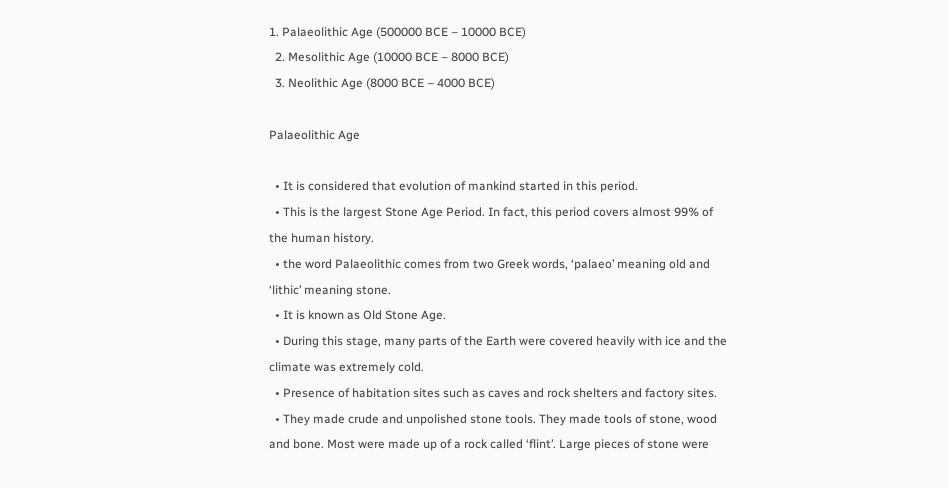1. Palaeolithic Age (500000 BCE – 10000 BCE)
  2. Mesolithic Age (10000 BCE – 8000 BCE)
  3. Neolithic Age (8000 BCE – 4000 BCE)

Palaeolithic Age

  • It is considered that evolution of mankind started in this period.
  • This is the largest Stone Age Period. In fact, this period covers almost 99% of the human history.
  • the word Palaeolithic comes from two Greek words, ‘palaeo’ meaning old and ‘lithic’ meaning stone.
  • It is known as Old Stone Age.
  • During this stage, many parts of the Earth were covered heavily with ice and the climate was extremely cold.
  • Presence of habitation sites such as caves and rock shelters and factory sites.
  • They made crude and unpolished stone tools. They made tools of stone, wood and bone. Most were made up of a rock called ‘flint’. Large pieces of stone were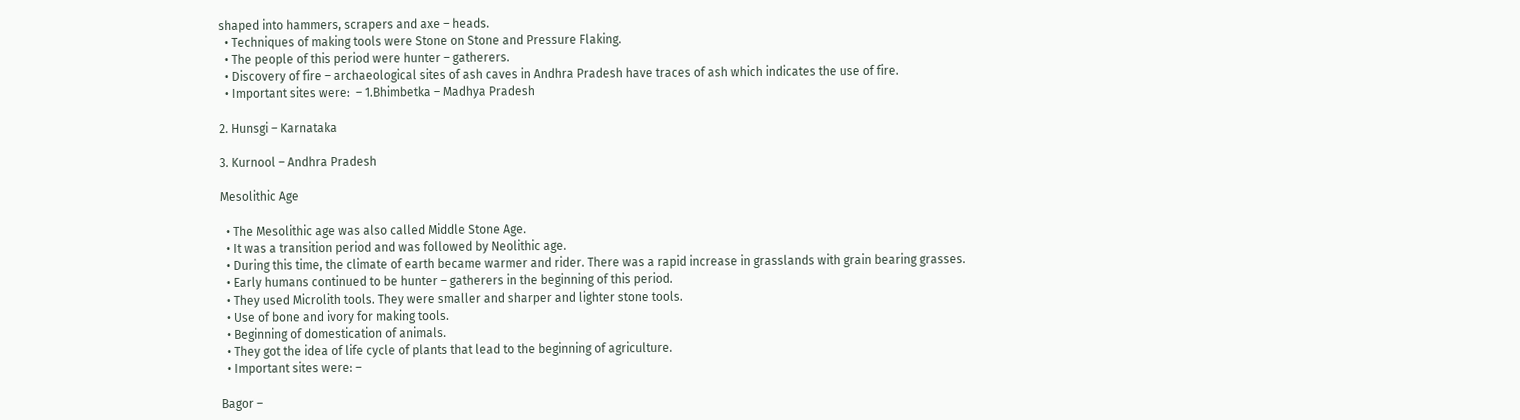shaped into hammers, scrapers and axe – heads.
  • Techniques of making tools were Stone on Stone and Pressure Flaking.
  • The people of this period were hunter – gatherers.
  • Discovery of fire – archaeological sites of ash caves in Andhra Pradesh have traces of ash which indicates the use of fire.
  • Important sites were:  – 1.Bhimbetka – Madhya Pradesh

2. Hunsgi – Karnataka

3. Kurnool – Andhra Pradesh

Mesolithic Age

  • The Mesolithic age was also called Middle Stone Age.
  • It was a transition period and was followed by Neolithic age.
  • During this time, the climate of earth became warmer and rider. There was a rapid increase in grasslands with grain bearing grasses.
  • Early humans continued to be hunter – gatherers in the beginning of this period.
  • They used Microlith tools. They were smaller and sharper and lighter stone tools.
  • Use of bone and ivory for making tools.
  • Beginning of domestication of animals.
  • They got the idea of life cycle of plants that lead to the beginning of agriculture.
  • Important sites were: –

Bagor –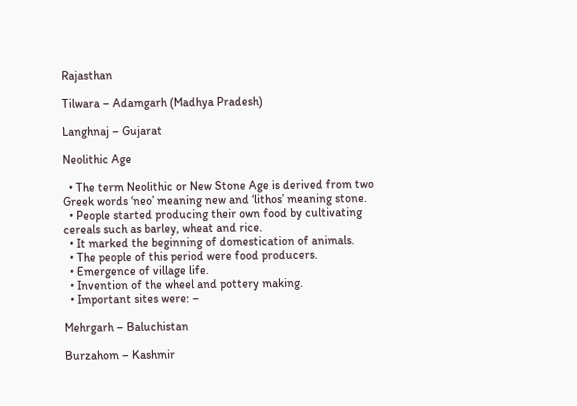Rajasthan

Tilwara – Adamgarh (Madhya Pradesh)

Langhnaj – Gujarat

Neolithic Age

  • The term Neolithic or New Stone Age is derived from two Greek words ‘neo’ meaning new and ‘lithos’ meaning stone.
  • People started producing their own food by cultivating cereals such as barley, wheat and rice.
  • It marked the beginning of domestication of animals.
  • The people of this period were food producers.
  • Emergence of village life.
  • Invention of the wheel and pottery making.
  • Important sites were: –

Mehrgarh – Baluchistan

Burzahom – Kashmir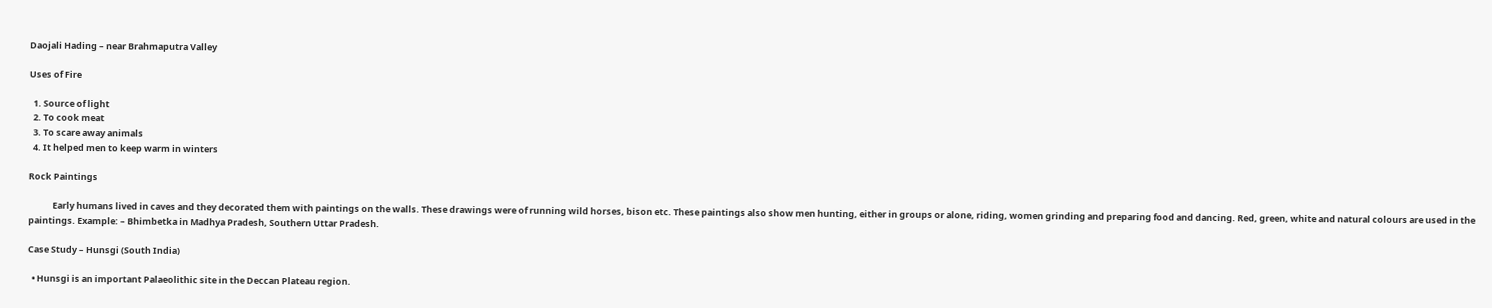Daojali Hading – near Brahmaputra Valley

Uses of Fire

  1. Source of light
  2. To cook meat
  3. To scare away animals
  4. It helped men to keep warm in winters

Rock Paintings

            Early humans lived in caves and they decorated them with paintings on the walls. These drawings were of running wild horses, bison etc. These paintings also show men hunting, either in groups or alone, riding, women grinding and preparing food and dancing. Red, green, white and natural colours are used in the paintings. Example: – Bhimbetka in Madhya Pradesh, Southern Uttar Pradesh.

Case Study – Hunsgi (South India)

  • Hunsgi is an important Palaeolithic site in the Deccan Plateau region.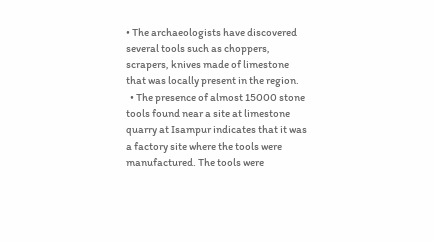• The archaeologists have discovered several tools such as choppers, scrapers, knives made of limestone that was locally present in the region.
  • The presence of almost 15000 stone tools found near a site at limestone quarry at Isampur indicates that it was a factory site where the tools were manufactured. The tools were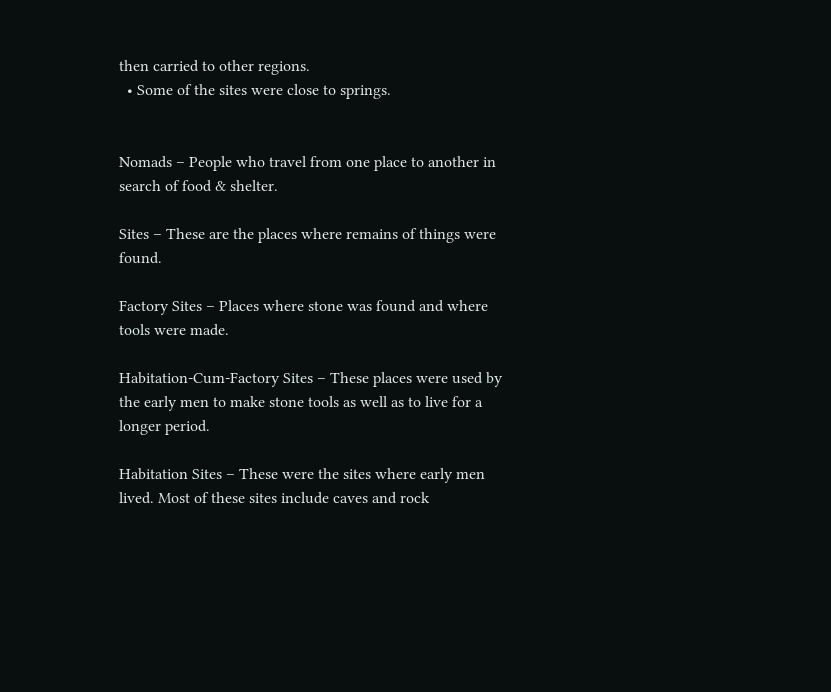then carried to other regions.
  • Some of the sites were close to springs.


Nomads – People who travel from one place to another in search of food & shelter.

Sites – These are the places where remains of things were found.

Factory Sites – Places where stone was found and where tools were made.

Habitation-Cum-Factory Sites – These places were used by the early men to make stone tools as well as to live for a longer period.

Habitation Sites – These were the sites where early men lived. Most of these sites include caves and rock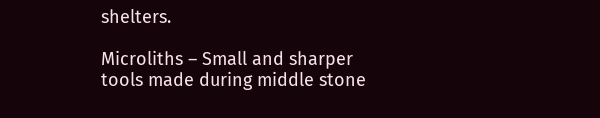shelters.

Microliths – Small and sharper tools made during middle stone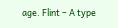age. Flint – A type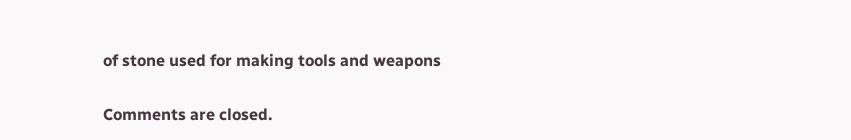of stone used for making tools and weapons

Comments are closed.